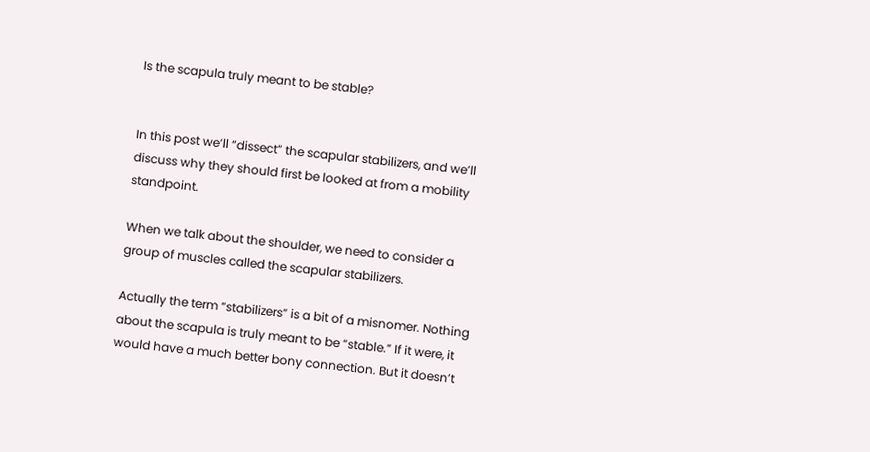Is the scapula truly meant to be stable?


In this post we’ll “dissect” the scapular stabilizers, and we’ll discuss why they should first be looked at from a mobility standpoint.

When we talk about the shoulder, we need to consider a group of muscles called the scapular stabilizers.

Actually the term “stabilizers” is a bit of a misnomer. Nothing about the scapula is truly meant to be “stable.” If it were, it would have a much better bony connection. But it doesn’t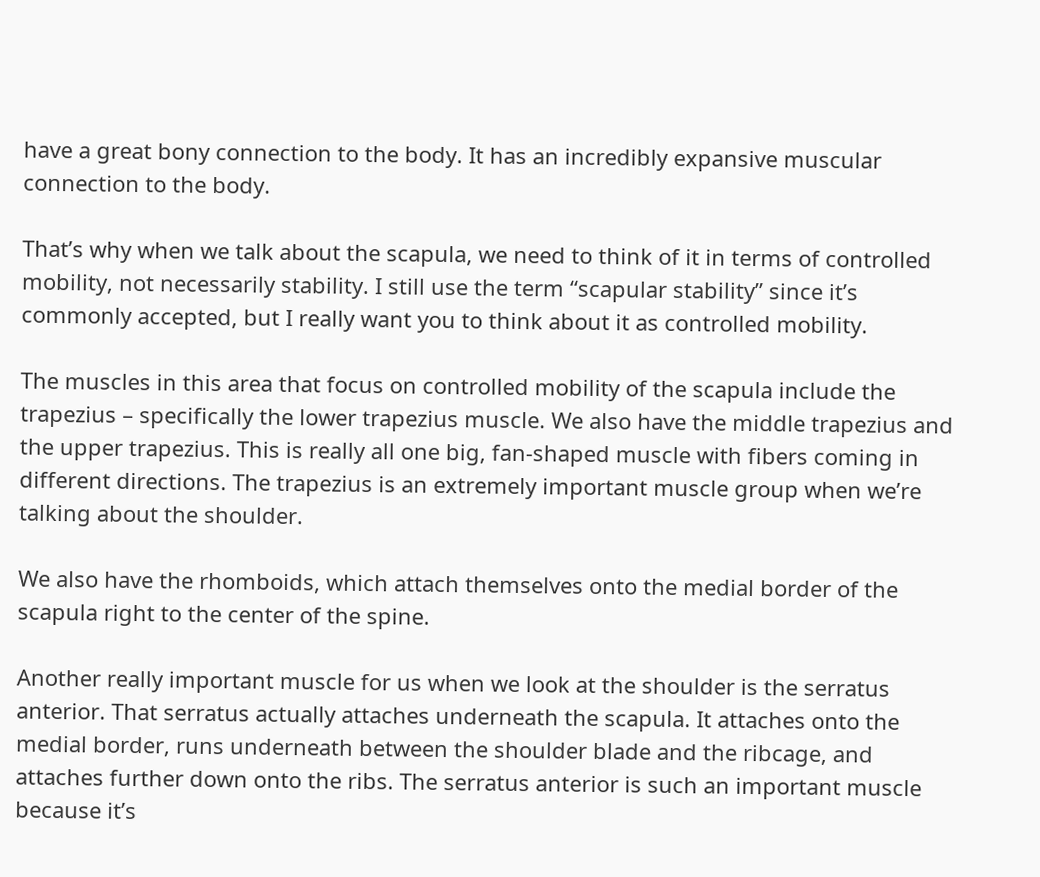have a great bony connection to the body. It has an incredibly expansive muscular connection to the body.

That’s why when we talk about the scapula, we need to think of it in terms of controlled mobility, not necessarily stability. I still use the term “scapular stability” since it’s commonly accepted, but I really want you to think about it as controlled mobility.

The muscles in this area that focus on controlled mobility of the scapula include the trapezius – specifically the lower trapezius muscle. We also have the middle trapezius and the upper trapezius. This is really all one big, fan-shaped muscle with fibers coming in different directions. The trapezius is an extremely important muscle group when we’re talking about the shoulder.

We also have the rhomboids, which attach themselves onto the medial border of the scapula right to the center of the spine.

Another really important muscle for us when we look at the shoulder is the serratus anterior. That serratus actually attaches underneath the scapula. It attaches onto the medial border, runs underneath between the shoulder blade and the ribcage, and attaches further down onto the ribs. The serratus anterior is such an important muscle because it’s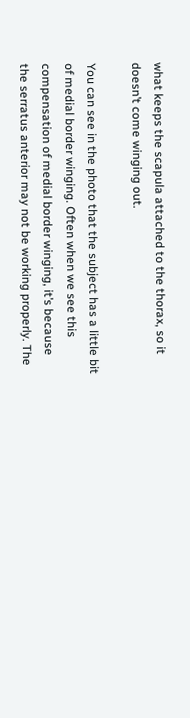what keeps the scapula attached to the thorax, so it doesn’t come winging out.

You can see in the photo that the subject has a little bit of medial border winging. Often when we see this compensation of medial border winging, it’s because the serratus anterior may not be working properly. The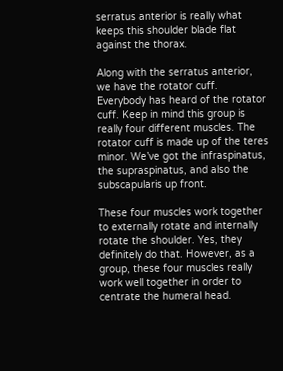serratus anterior is really what keeps this shoulder blade flat against the thorax.

Along with the serratus anterior, we have the rotator cuff. Everybody has heard of the rotator cuff. Keep in mind this group is really four different muscles. The rotator cuff is made up of the teres minor. We’ve got the infraspinatus, the supraspinatus, and also the subscapularis up front.

These four muscles work together to externally rotate and internally rotate the shoulder. Yes, they definitely do that. However, as a group, these four muscles really work well together in order to centrate the humeral head.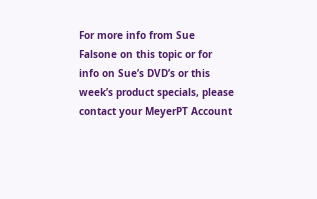For more info from Sue Falsone on this topic or for info on Sue’s DVD’s or this week’s product specials, please contact your MeyerPT Account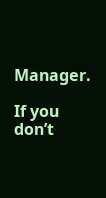Manager.

If you don’t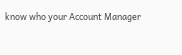know who your Account Manager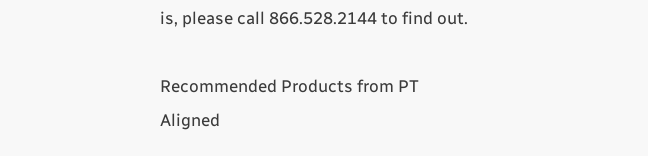is, please call 866.528.2144 to find out.

Recommended Products from PT Aligned